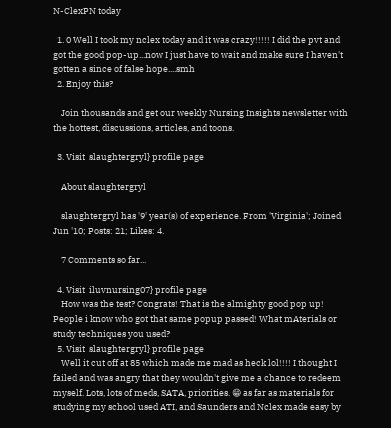N-ClexPN today

  1. 0 Well I took my nclex today and it was crazy!!!!! I did the pvt and got the good pop-up...now I just have to wait and make sure I haven't gotten a since of false hope....smh
  2. Enjoy this?

    Join thousands and get our weekly Nursing Insights newsletter with the hottest, discussions, articles, and toons.

  3. Visit  slaughtergryl} profile page

    About slaughtergryl

    slaughtergryl has '9' year(s) of experience. From 'Virginia'; Joined Jun '10; Posts: 21; Likes: 4.

    7 Comments so far...

  4. Visit  iluvnursing07} profile page
    How was the test? Congrats! That is the almighty good pop up! People i know who got that same popup passed! What mAterials or study techniques you used?
  5. Visit  slaughtergryl} profile page
    Well it cut off at 85 which made me mad as heck lol!!!! I thought I failed and was angry that they wouldn't give me a chance to redeem myself. Lots, lots of meds, SATA, priorities. 😁 as far as materials for studying my school used ATI, and Saunders and Nclex made easy by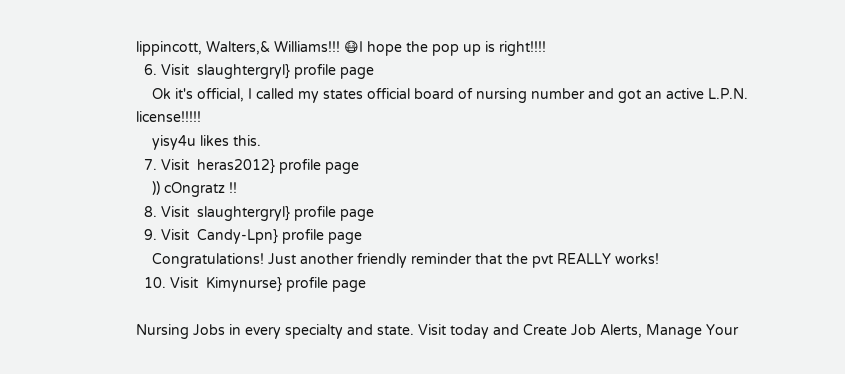lippincott, Walters,& Williams!!! 😷I hope the pop up is right!!!!
  6. Visit  slaughtergryl} profile page
    Ok it's official, I called my states official board of nursing number and got an active L.P.N. license!!!!!
    yisy4u likes this.
  7. Visit  heras2012} profile page
    )) cOngratz !!
  8. Visit  slaughtergryl} profile page
  9. Visit  Candy-Lpn} profile page
    Congratulations! Just another friendly reminder that the pvt REALLY works!
  10. Visit  Kimynurse} profile page

Nursing Jobs in every specialty and state. Visit today and Create Job Alerts, Manage Your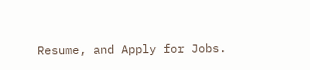Resume, and Apply for Jobs.